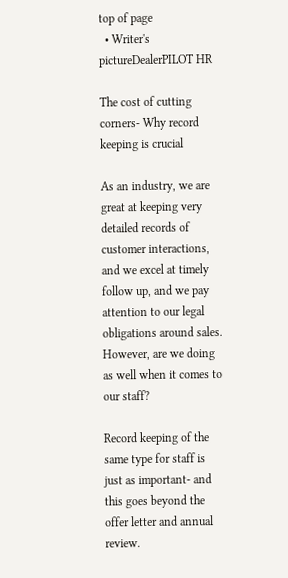top of page
  • Writer's pictureDealerPILOT HR

The cost of cutting corners- Why record keeping is crucial

As an industry, we are great at keeping very detailed records of customer interactions, and we excel at timely follow up, and we pay attention to our legal obligations around sales. However, are we doing as well when it comes to our staff?

Record keeping of the same type for staff is just as important- and this goes beyond the offer letter and annual review.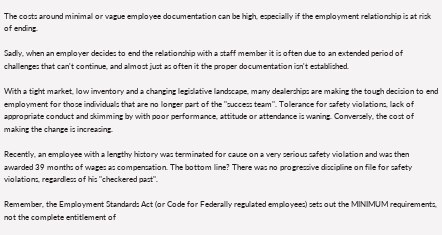The costs around minimal or vague employee documentation can be high, especially if the employment relationship is at risk of ending.

Sadly, when an employer decides to end the relationship with a staff member it is often due to an extended period of challenges that can't continue, and almost just as often it the proper documentation isn't established.

With a tight market, low inventory and a changing legislative landscape, many dealerships are making the tough decision to end employment for those individuals that are no longer part of the "success team". Tolerance for safety violations, lack of appropriate conduct and skimming by with poor performance, attitude or attendance is waning. Conversely, the cost of making the change is increasing.

Recently, an employee with a lengthy history was terminated for cause on a very serious safety violation and was then awarded 39 months of wages as compensation. The bottom line? There was no progressive discipline on file for safety violations, regardless of his "checkered past".

Remember, the Employment Standards Act (or Code for Federally regulated employees) sets out the MINIMUM requirements, not the complete entitlement of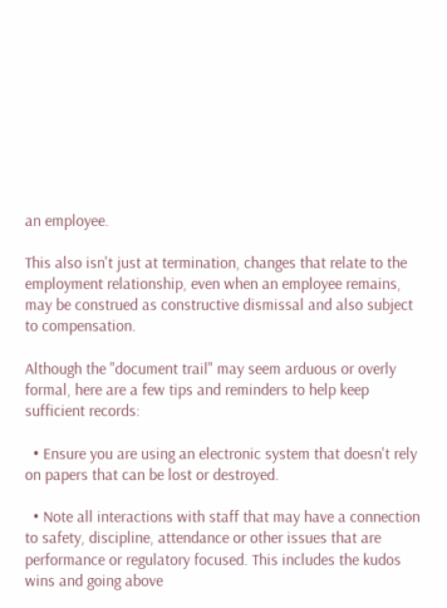an employee.

This also isn't just at termination, changes that relate to the employment relationship, even when an employee remains, may be construed as constructive dismissal and also subject to compensation.

Although the "document trail" may seem arduous or overly formal, here are a few tips and reminders to help keep sufficient records:

  • Ensure you are using an electronic system that doesn't rely on papers that can be lost or destroyed.

  • Note all interactions with staff that may have a connection to safety, discipline, attendance or other issues that are performance or regulatory focused. This includes the kudos wins and going above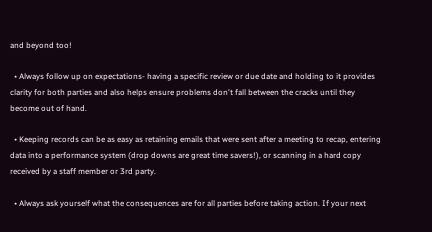and beyond too!

  • Always follow up on expectations- having a specific review or due date and holding to it provides clarity for both parties and also helps ensure problems don't fall between the cracks until they become out of hand.

  • Keeping records can be as easy as retaining emails that were sent after a meeting to recap, entering data into a performance system (drop downs are great time savers!), or scanning in a hard copy received by a staff member or 3rd party.

  • Always ask yourself what the consequences are for all parties before taking action. If your next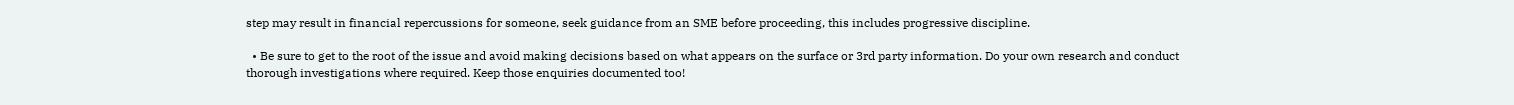step may result in financial repercussions for someone, seek guidance from an SME before proceeding, this includes progressive discipline.

  • Be sure to get to the root of the issue and avoid making decisions based on what appears on the surface or 3rd party information. Do your own research and conduct thorough investigations where required. Keep those enquiries documented too!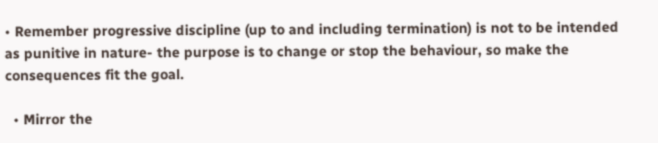• Remember progressive discipline (up to and including termination) is not to be intended as punitive in nature- the purpose is to change or stop the behaviour, so make the consequences fit the goal.

  • Mirror the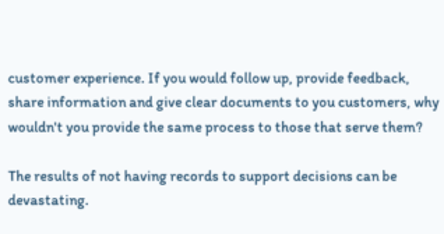customer experience. If you would follow up, provide feedback, share information and give clear documents to you customers, why wouldn't you provide the same process to those that serve them?

The results of not having records to support decisions can be devastating.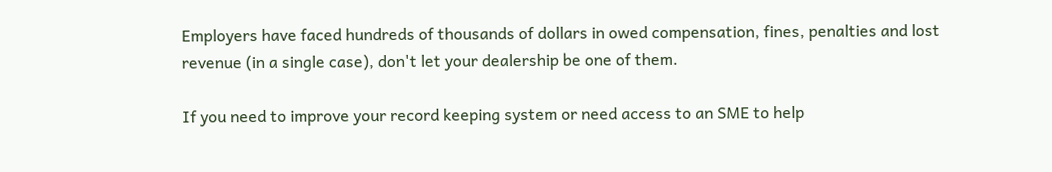Employers have faced hundreds of thousands of dollars in owed compensation, fines, penalties and lost revenue (in a single case), don't let your dealership be one of them.

If you need to improve your record keeping system or need access to an SME to help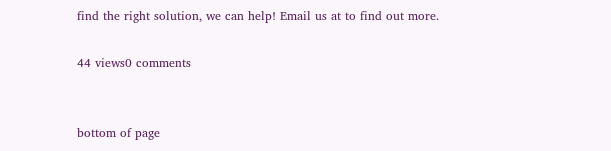find the right solution, we can help! Email us at to find out more.

44 views0 comments


bottom of page